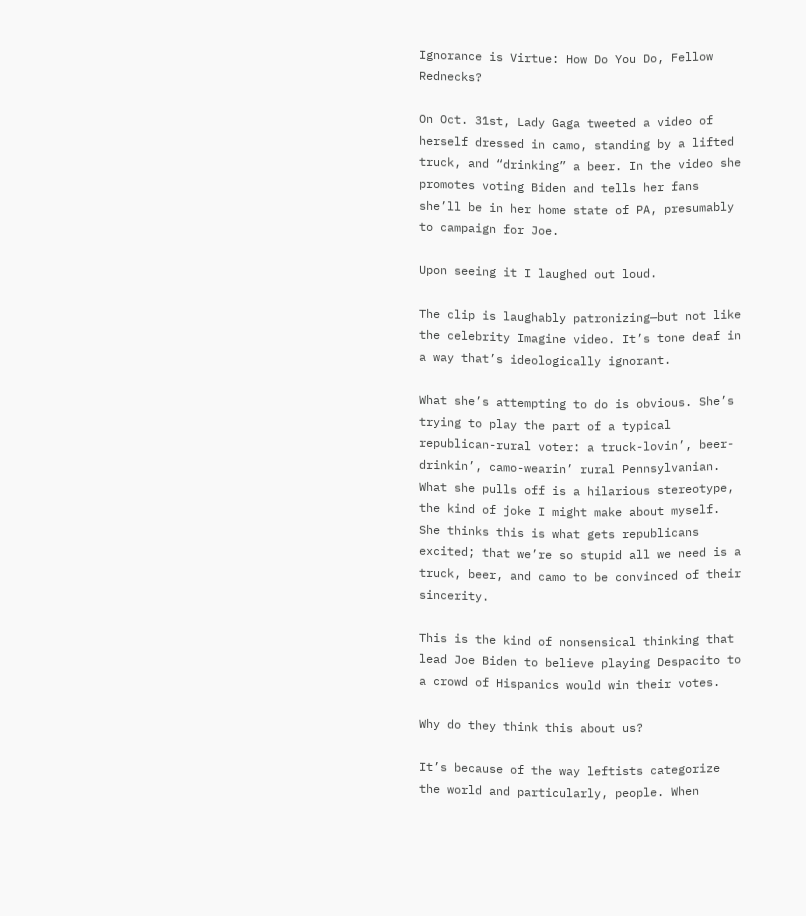Ignorance is Virtue: How Do You Do, Fellow Rednecks?

On Oct. 31st, Lady Gaga tweeted a video of herself dressed in camo, standing by a lifted truck, and “drinking” a beer. In the video she promotes voting Biden and tells her fans she’ll be in her home state of PA, presumably to campaign for Joe.

Upon seeing it I laughed out loud.

The clip is laughably patronizing—but not like the celebrity Imagine video. It’s tone deaf in a way that’s ideologically ignorant.

What she’s attempting to do is obvious. She’s trying to play the part of a typical republican-rural voter: a truck-lovin’, beer-drinkin’, camo-wearin’ rural Pennsylvanian. What she pulls off is a hilarious stereotype, the kind of joke I might make about myself. She thinks this is what gets republicans excited; that we’re so stupid all we need is a truck, beer, and camo to be convinced of their sincerity.

This is the kind of nonsensical thinking that lead Joe Biden to believe playing Despacito to a crowd of Hispanics would win their votes.

Why do they think this about us?

It’s because of the way leftists categorize the world and particularly, people. When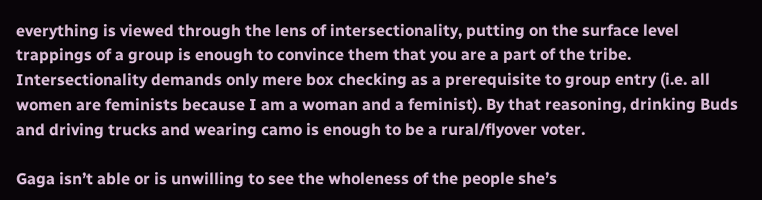everything is viewed through the lens of intersectionality, putting on the surface level trappings of a group is enough to convince them that you are a part of the tribe. Intersectionality demands only mere box checking as a prerequisite to group entry (i.e. all women are feminists because I am a woman and a feminist). By that reasoning, drinking Buds and driving trucks and wearing camo is enough to be a rural/flyover voter.

Gaga isn’t able or is unwilling to see the wholeness of the people she’s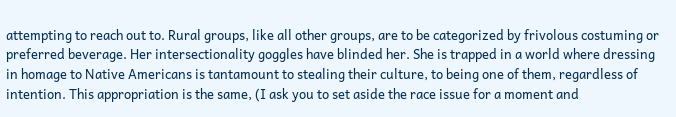attempting to reach out to. Rural groups, like all other groups, are to be categorized by frivolous costuming or preferred beverage. Her intersectionality goggles have blinded her. She is trapped in a world where dressing in homage to Native Americans is tantamount to stealing their culture, to being one of them, regardless of intention. This appropriation is the same, (I ask you to set aside the race issue for a moment and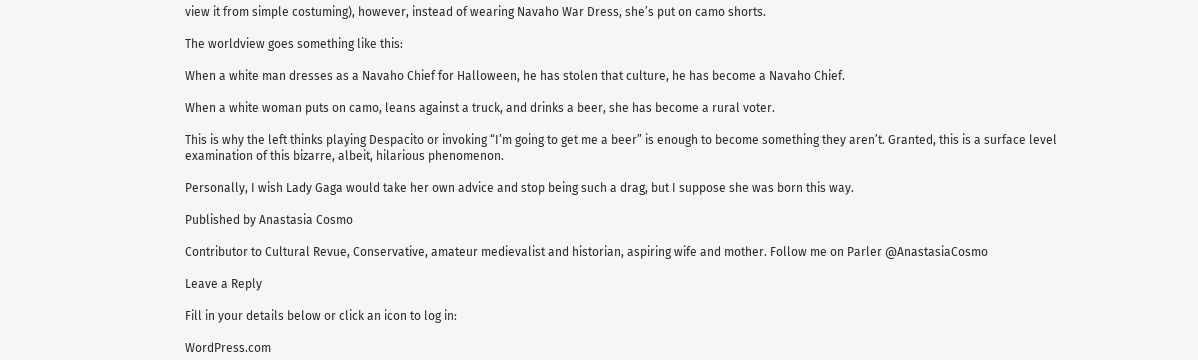view it from simple costuming), however, instead of wearing Navaho War Dress, she’s put on camo shorts.

The worldview goes something like this:

When a white man dresses as a Navaho Chief for Halloween, he has stolen that culture, he has become a Navaho Chief.

When a white woman puts on camo, leans against a truck, and drinks a beer, she has become a rural voter.

This is why the left thinks playing Despacito or invoking “I’m going to get me a beer” is enough to become something they aren’t. Granted, this is a surface level examination of this bizarre, albeit, hilarious phenomenon.

Personally, I wish Lady Gaga would take her own advice and stop being such a drag, but I suppose she was born this way.

Published by Anastasia Cosmo

Contributor to Cultural Revue, Conservative, amateur medievalist and historian, aspiring wife and mother. Follow me on Parler @AnastasiaCosmo

Leave a Reply

Fill in your details below or click an icon to log in:

WordPress.com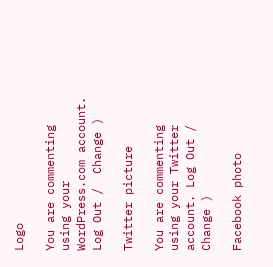Logo

You are commenting using your WordPress.com account. Log Out /  Change )

Twitter picture

You are commenting using your Twitter account. Log Out /  Change )

Facebook photo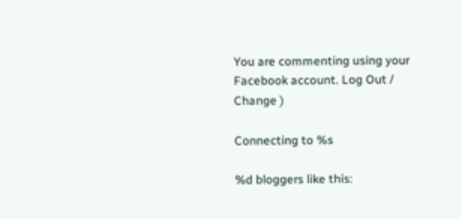You are commenting using your Facebook account. Log Out /  Change )

Connecting to %s

%d bloggers like this: